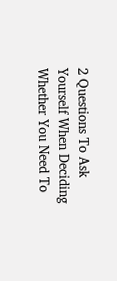2 Questions To Ask Yourself When Deciding Whether You Need To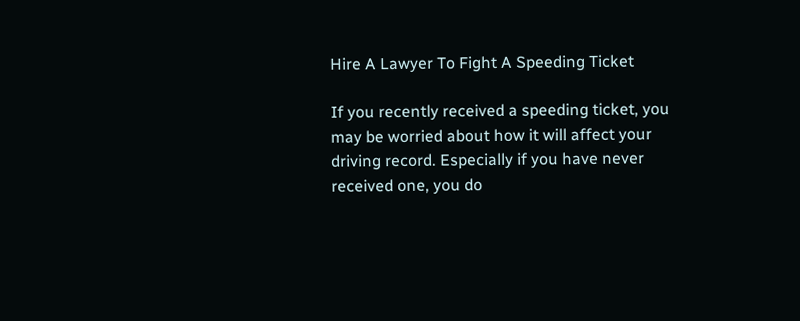Hire A Lawyer To Fight A Speeding Ticket

If you recently received a speeding ticket, you may be worried about how it will affect your driving record. Especially if you have never received one, you do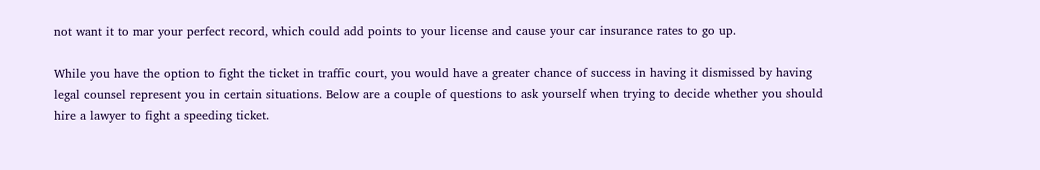not want it to mar your perfect record, which could add points to your license and cause your car insurance rates to go up.

While you have the option to fight the ticket in traffic court, you would have a greater chance of success in having it dismissed by having legal counsel represent you in certain situations. Below are a couple of questions to ask yourself when trying to decide whether you should hire a lawyer to fight a speeding ticket.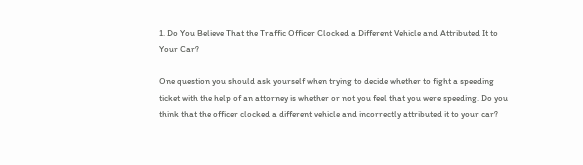1. Do You Believe That the Traffic Officer Clocked a Different Vehicle and Attributed It to Your Car?

One question you should ask yourself when trying to decide whether to fight a speeding ticket with the help of an attorney is whether or not you feel that you were speeding. Do you think that the officer clocked a different vehicle and incorrectly attributed it to your car?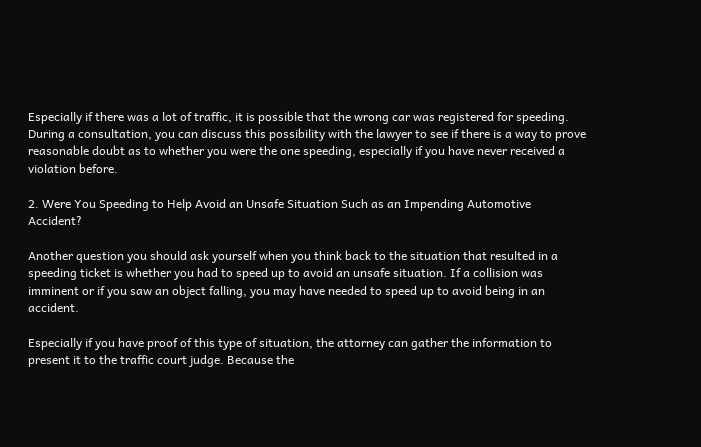Especially if there was a lot of traffic, it is possible that the wrong car was registered for speeding. During a consultation, you can discuss this possibility with the lawyer to see if there is a way to prove reasonable doubt as to whether you were the one speeding, especially if you have never received a violation before.

2. Were You Speeding to Help Avoid an Unsafe Situation Such as an Impending Automotive Accident?

Another question you should ask yourself when you think back to the situation that resulted in a speeding ticket is whether you had to speed up to avoid an unsafe situation. If a collision was imminent or if you saw an object falling, you may have needed to speed up to avoid being in an accident.

Especially if you have proof of this type of situation, the attorney can gather the information to present it to the traffic court judge. Because the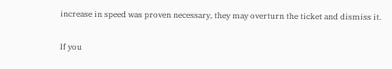increase in speed was proven necessary, they may overturn the ticket and dismiss it.

If you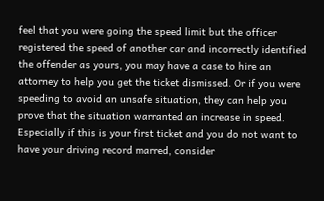feel that you were going the speed limit but the officer registered the speed of another car and incorrectly identified the offender as yours, you may have a case to hire an attorney to help you get the ticket dismissed. Or if you were speeding to avoid an unsafe situation, they can help you prove that the situation warranted an increase in speed. Especially if this is your first ticket and you do not want to have your driving record marred, consider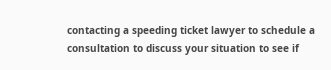contacting a speeding ticket lawyer to schedule a consultation to discuss your situation to see if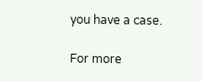you have a case.

For more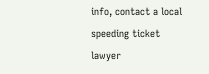info, contact a local speeding ticket lawyer